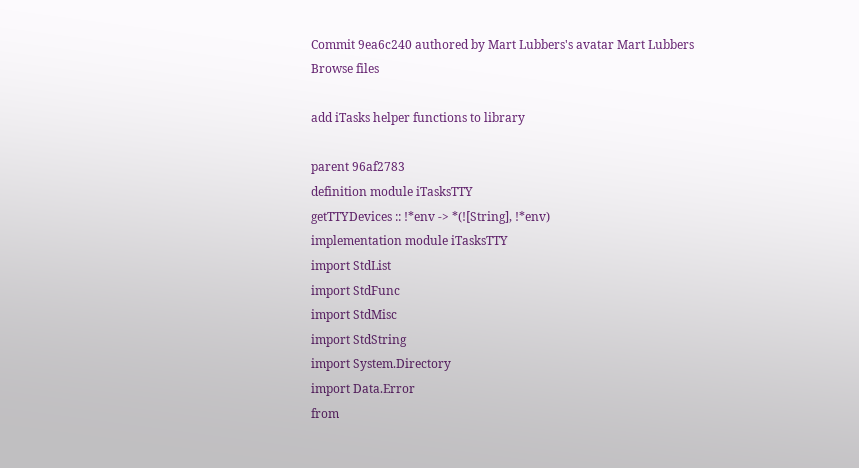Commit 9ea6c240 authored by Mart Lubbers's avatar Mart Lubbers
Browse files

add iTasks helper functions to library

parent 96af2783
definition module iTasksTTY
getTTYDevices :: !*env -> *(![String], !*env)
implementation module iTasksTTY
import StdList
import StdFunc
import StdMisc
import StdString
import System.Directory
import Data.Error
from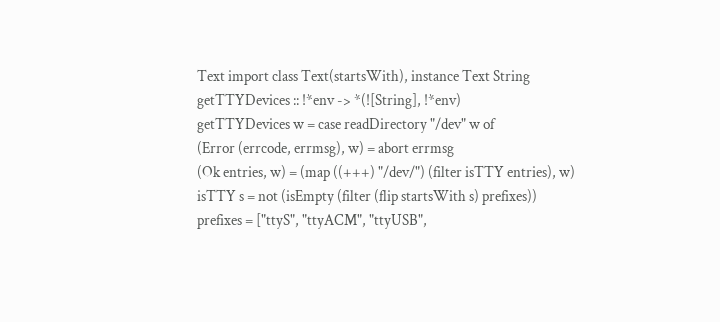Text import class Text(startsWith), instance Text String
getTTYDevices :: !*env -> *(![String], !*env)
getTTYDevices w = case readDirectory "/dev" w of
(Error (errcode, errmsg), w) = abort errmsg
(Ok entries, w) = (map ((+++) "/dev/") (filter isTTY entries), w)
isTTY s = not (isEmpty (filter (flip startsWith s) prefixes))
prefixes = ["ttyS", "ttyACM", "ttyUSB",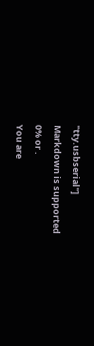"tty.usbserial"]
Markdown is supported
0% or .
You are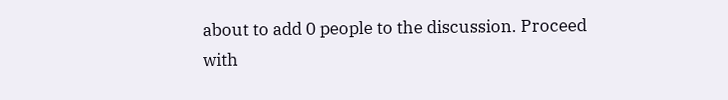about to add 0 people to the discussion. Proceed with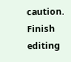caution.
Finish editing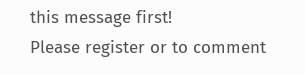this message first!
Please register or to comment